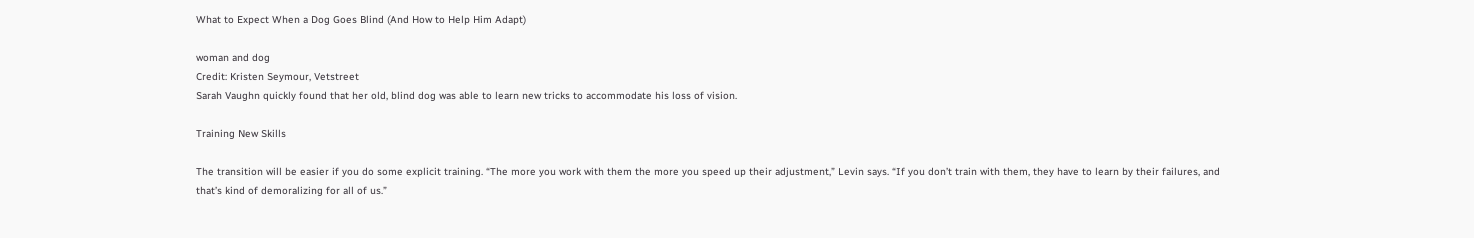What to Expect When a Dog Goes Blind (And How to Help Him Adapt)

woman and dog
Credit: Kristen Seymour, Vetstreet
Sarah Vaughn quickly found that her old, blind dog was able to learn new tricks to accommodate his loss of vision.

Training New Skills

The transition will be easier if you do some explicit training. “The more you work with them the more you speed up their adjustment,” Levin says. “If you don’t train with them, they have to learn by their failures, and that’s kind of demoralizing for all of us.”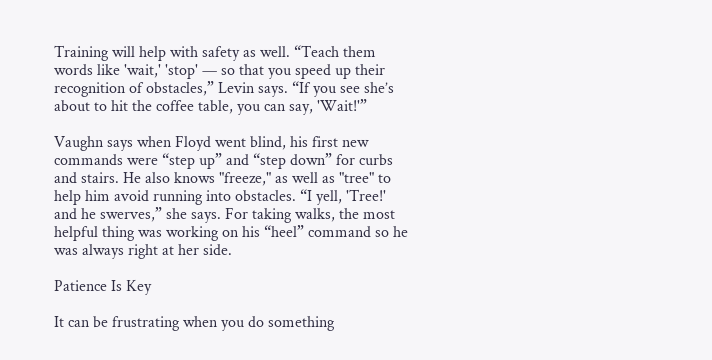Training will help with safety as well. “Teach them words like 'wait,' 'stop' — so that you speed up their recognition of obstacles,” Levin says. “If you see she’s about to hit the coffee table, you can say, 'Wait!'”

Vaughn says when Floyd went blind, his first new commands were “step up” and “step down” for curbs and stairs. He also knows "freeze," as well as "tree" to help him avoid running into obstacles. “I yell, 'Tree!' and he swerves,” she says. For taking walks, the most helpful thing was working on his “heel” command so he was always right at her side.

Patience Is Key

It can be frustrating when you do something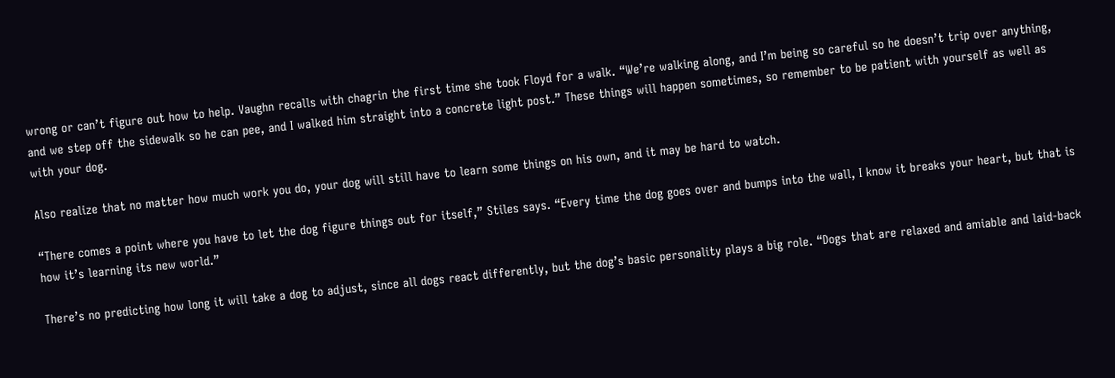wrong or can’t figure out how to help. Vaughn recalls with chagrin the first time she took Floyd for a walk. “We’re walking along, and I’m being so careful so he doesn’t trip over anything, and we step off the sidewalk so he can pee, and I walked him straight into a concrete light post.” These things will happen sometimes, so remember to be patient with yourself as well as with your dog.

Also realize that no matter how much work you do, your dog will still have to learn some things on his own, and it may be hard to watch.

“There comes a point where you have to let the dog figure things out for itself,” Stiles says. “Every time the dog goes over and bumps into the wall, I know it breaks your heart, but that is how it’s learning its new world.”

There’s no predicting how long it will take a dog to adjust, since all dogs react differently, but the dog’s basic personality plays a big role. “Dogs that are relaxed and amiable and laid-back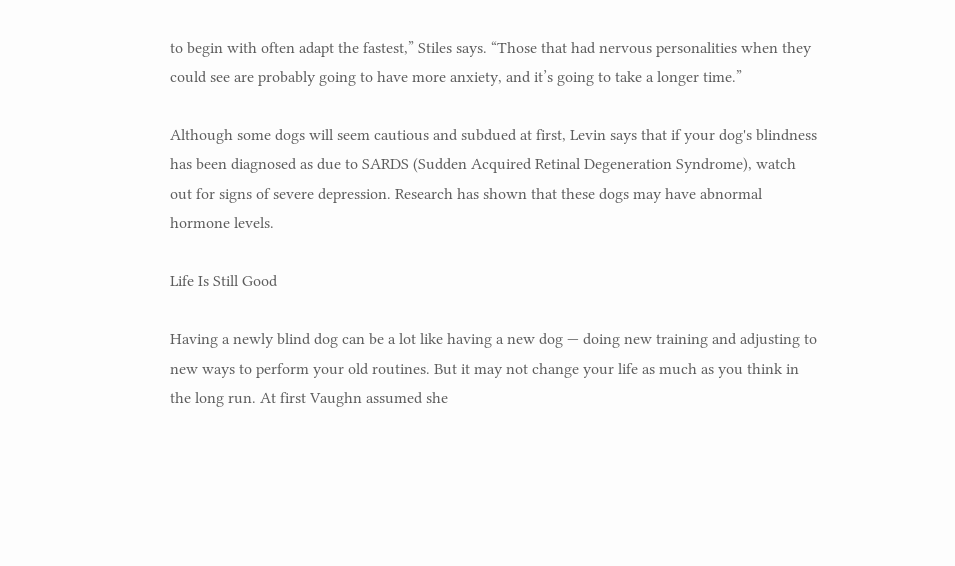to begin with often adapt the fastest,” Stiles says. “Those that had nervous personalities when they could see are probably going to have more anxiety, and it’s going to take a longer time.”

Although some dogs will seem cautious and subdued at first, Levin says that if your dog's blindness has been diagnosed as due to SARDS (Sudden Acquired Retinal Degeneration Syndrome), watch out for signs of severe depression. Research has shown that these dogs may have abnormal hormone levels.

Life Is Still Good

Having a newly blind dog can be a lot like having a new dog — doing new training and adjusting to new ways to perform your old routines. But it may not change your life as much as you think in the long run. At first Vaughn assumed she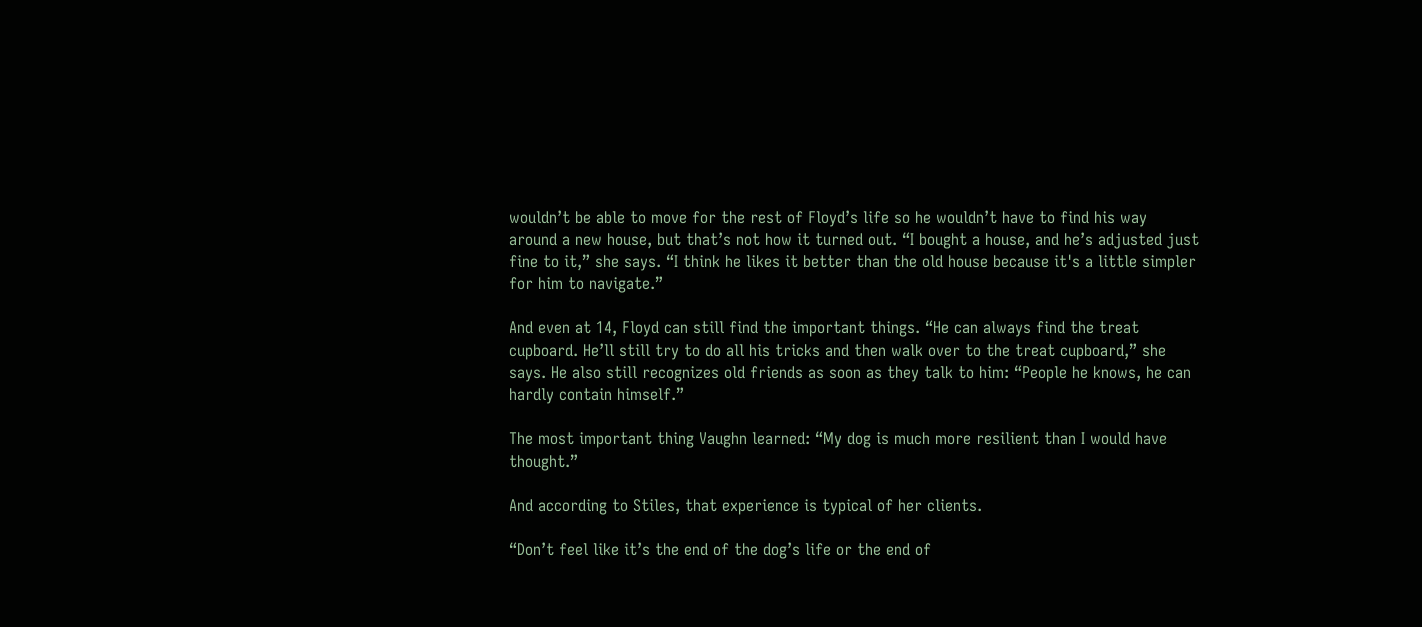wouldn’t be able to move for the rest of Floyd’s life so he wouldn’t have to find his way around a new house, but that’s not how it turned out. “I bought a house, and he’s adjusted just fine to it,” she says. “I think he likes it better than the old house because it's a little simpler for him to navigate.”

And even at 14, Floyd can still find the important things. “He can always find the treat cupboard. He’ll still try to do all his tricks and then walk over to the treat cupboard,” she says. He also still recognizes old friends as soon as they talk to him: “People he knows, he can hardly contain himself.”

The most important thing Vaughn learned: “My dog is much more resilient than I would have thought.”

And according to Stiles, that experience is typical of her clients.

“Don’t feel like it’s the end of the dog’s life or the end of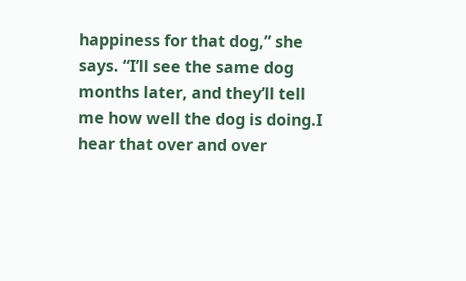happiness for that dog,” she says. “I’ll see the same dog months later, and they’ll tell me how well the dog is doing.I hear that over and over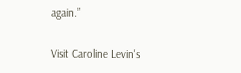again.”

Visit Caroline Levin's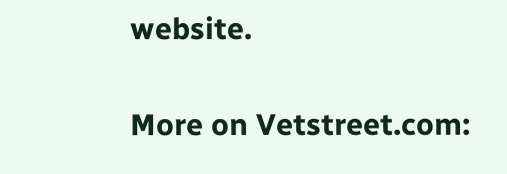website.

More on Vetstreet.com: